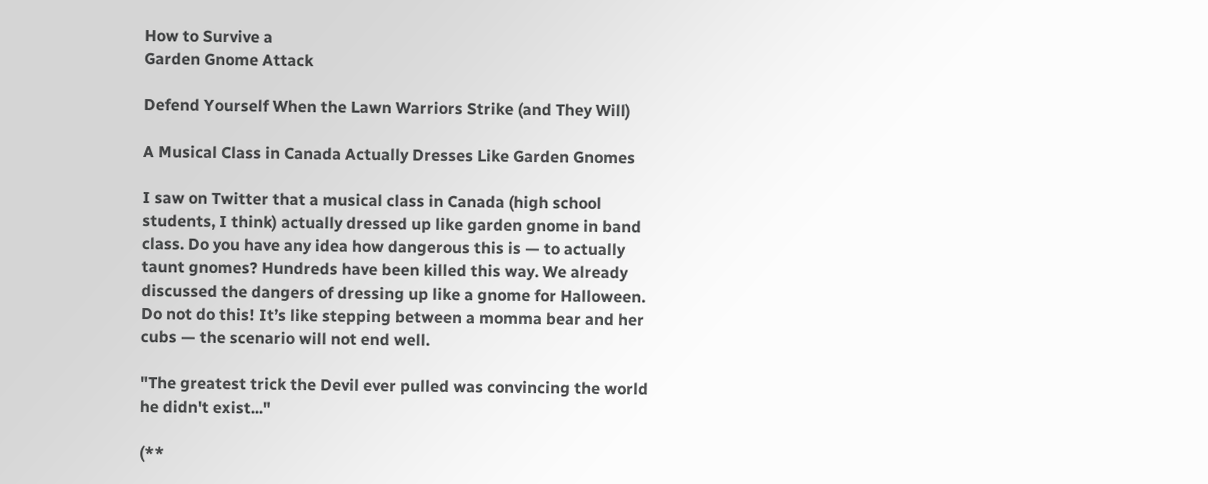How to Survive a
Garden Gnome Attack

Defend Yourself When the Lawn Warriors Strike (and They Will)

A Musical Class in Canada Actually Dresses Like Garden Gnomes

I saw on Twitter that a musical class in Canada (high school students, I think) actually dressed up like garden gnome in band class. Do you have any idea how dangerous this is — to actually taunt gnomes? Hundreds have been killed this way. We already discussed the dangers of dressing up like a gnome for Halloween. Do not do this! It’s like stepping between a momma bear and her cubs — the scenario will not end well.

"The greatest trick the Devil ever pulled was convincing the world he didn't exist..."

(**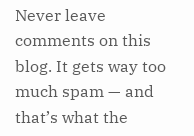Never leave comments on this blog. It gets way too much spam — and that’s what the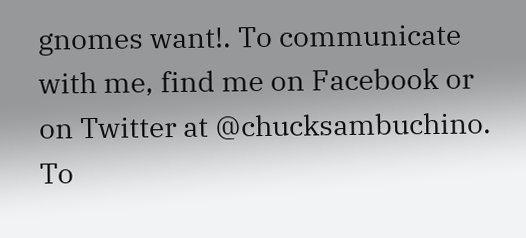gnomes want!. To communicate with me, find me on Facebook or on Twitter at @chucksambuchino. To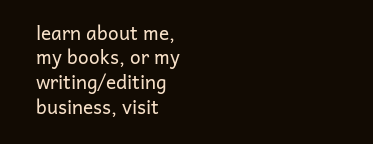learn about me, my books, or my writing/editing business, visit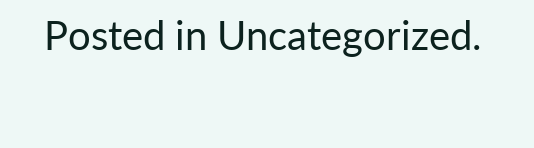Posted in Uncategorized.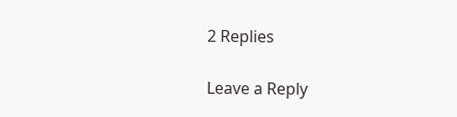2 Replies

Leave a Reply